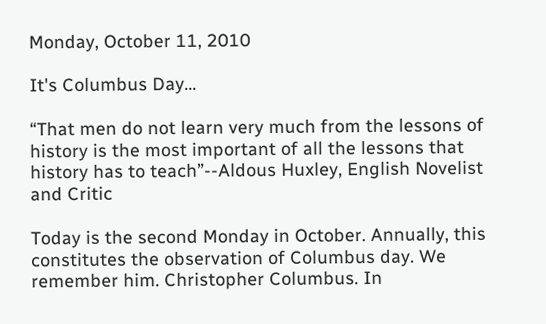Monday, October 11, 2010

It's Columbus Day...

“That men do not learn very much from the lessons of history is the most important of all the lessons that history has to teach”--Aldous Huxley, English Novelist and Critic

Today is the second Monday in October. Annually, this constitutes the observation of Columbus day. We remember him. Christopher Columbus. In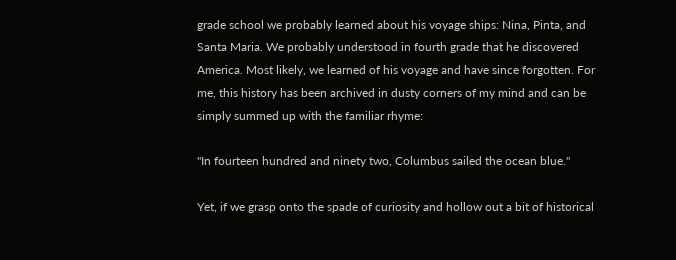grade school we probably learned about his voyage ships: Nina, Pinta, and Santa Maria. We probably understood in fourth grade that he discovered America. Most likely, we learned of his voyage and have since forgotten. For me, this history has been archived in dusty corners of my mind and can be simply summed up with the familiar rhyme:

"In fourteen hundred and ninety two, Columbus sailed the ocean blue."

Yet, if we grasp onto the spade of curiosity and hollow out a bit of historical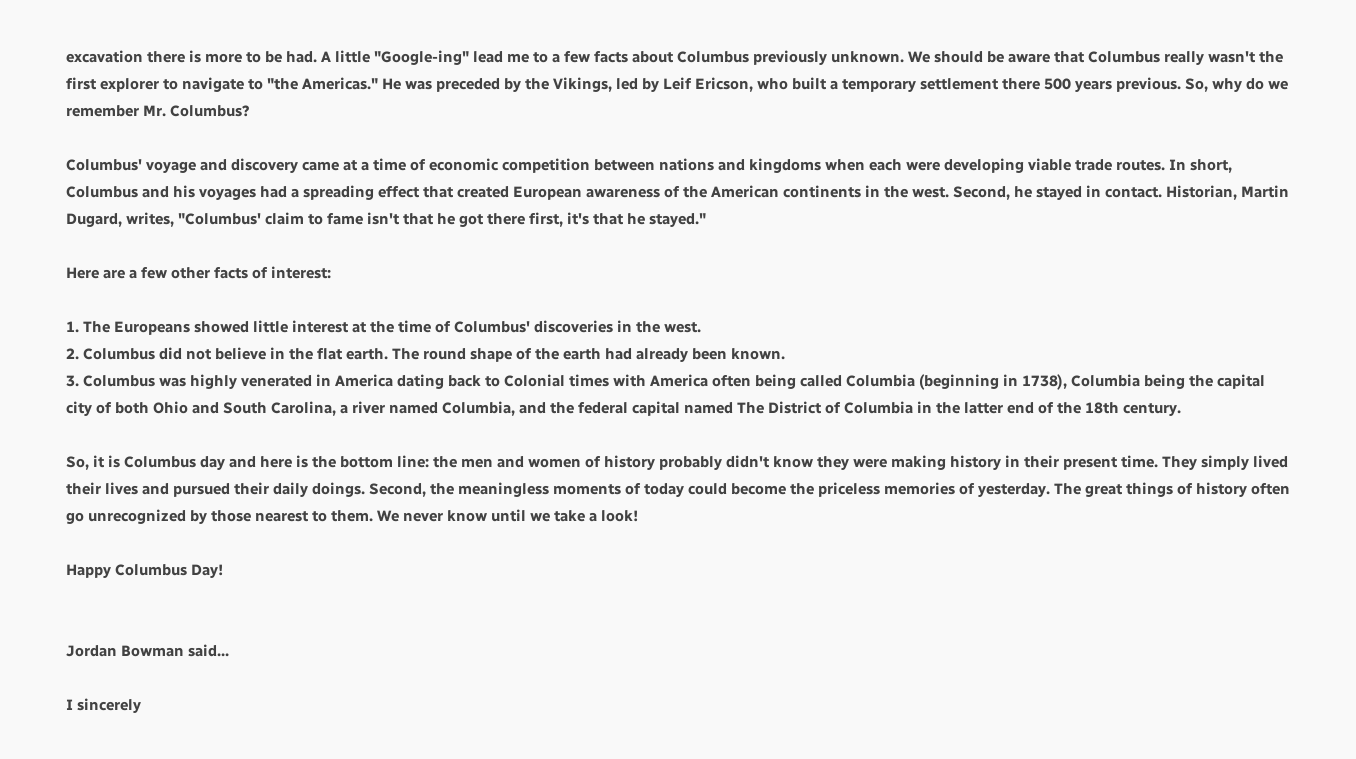excavation there is more to be had. A little "Google-ing" lead me to a few facts about Columbus previously unknown. We should be aware that Columbus really wasn't the first explorer to navigate to "the Americas." He was preceded by the Vikings, led by Leif Ericson, who built a temporary settlement there 500 years previous. So, why do we remember Mr. Columbus?

Columbus' voyage and discovery came at a time of economic competition between nations and kingdoms when each were developing viable trade routes. In short, Columbus and his voyages had a spreading effect that created European awareness of the American continents in the west. Second, he stayed in contact. Historian, Martin Dugard, writes, "Columbus' claim to fame isn't that he got there first, it's that he stayed."

Here are a few other facts of interest:

1. The Europeans showed little interest at the time of Columbus' discoveries in the west.
2. Columbus did not believe in the flat earth. The round shape of the earth had already been known.
3. Columbus was highly venerated in America dating back to Colonial times with America often being called Columbia (beginning in 1738), Columbia being the capital city of both Ohio and South Carolina, a river named Columbia, and the federal capital named The District of Columbia in the latter end of the 18th century.

So, it is Columbus day and here is the bottom line: the men and women of history probably didn't know they were making history in their present time. They simply lived their lives and pursued their daily doings. Second, the meaningless moments of today could become the priceless memories of yesterday. The great things of history often go unrecognized by those nearest to them. We never know until we take a look!

Happy Columbus Day!


Jordan Bowman said...

I sincerely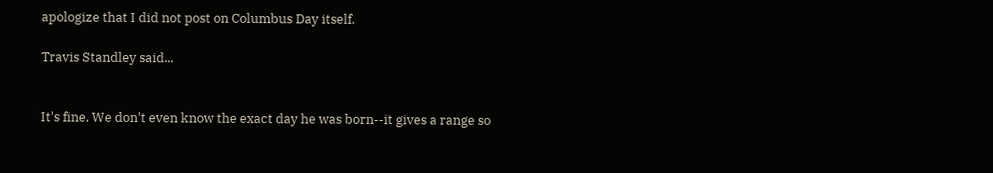apologize that I did not post on Columbus Day itself.

Travis Standley said...


It's fine. We don't even know the exact day he was born--it gives a range so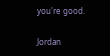you're good.

Jordan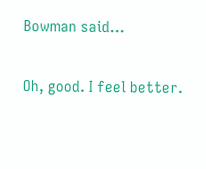Bowman said...

Oh, good. I feel better.